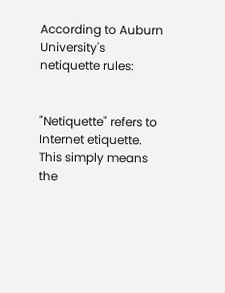According to Auburn University's netiquette rules:


"Netiquette" refers to Internet etiquette. This simply means the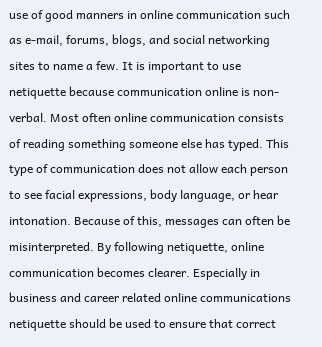use of good manners in online communication such as e-mail, forums, blogs, and social networking sites to name a few. It is important to use netiquette because communication online is non-verbal. Most often online communication consists of reading something someone else has typed. This type of communication does not allow each person to see facial expressions, body language, or hear intonation. Because of this, messages can often be misinterpreted. By following netiquette, online communication becomes clearer. Especially in business and career related online communications netiquette should be used to ensure that correct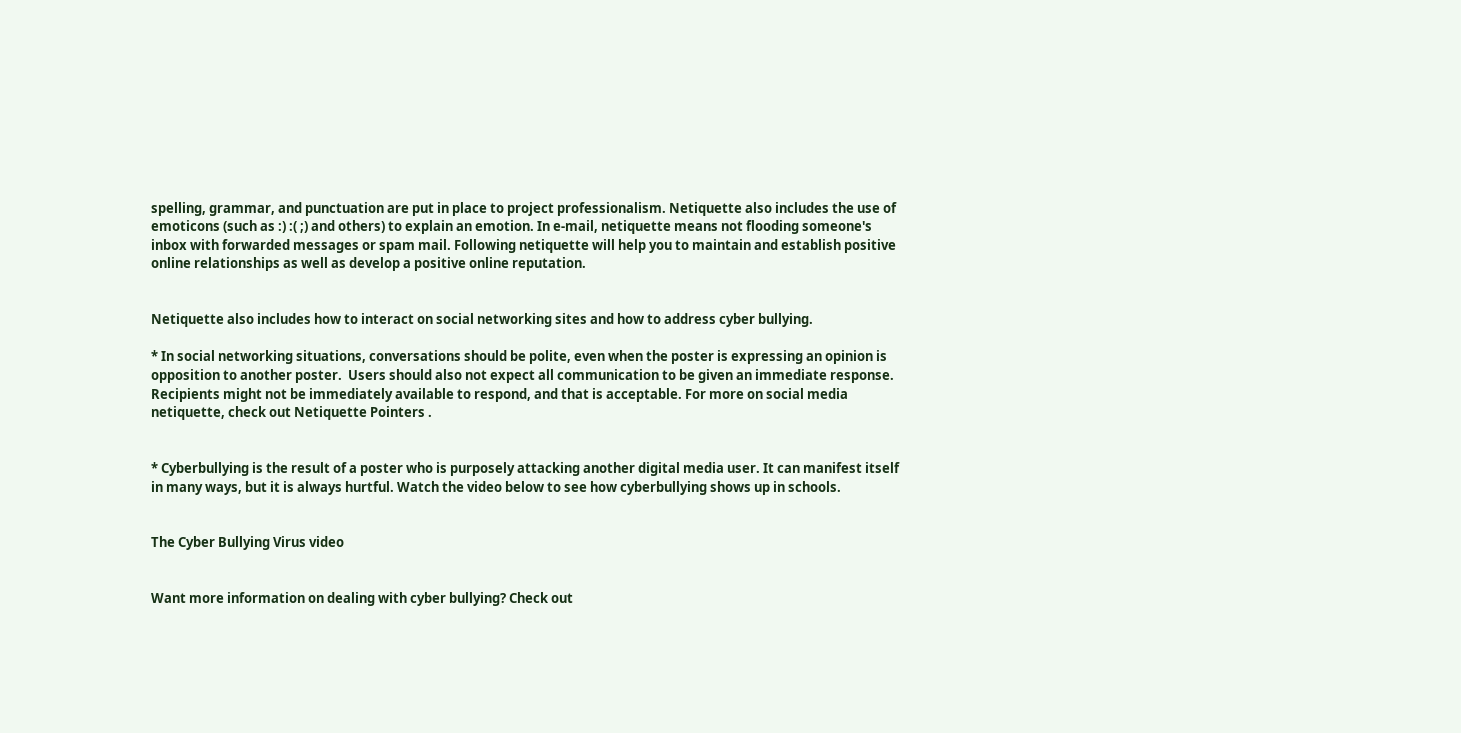spelling, grammar, and punctuation are put in place to project professionalism. Netiquette also includes the use of emoticons (such as :) :( ;) and others) to explain an emotion. In e-mail, netiquette means not flooding someone's inbox with forwarded messages or spam mail. Following netiquette will help you to maintain and establish positive online relationships as well as develop a positive online reputation.


Netiquette also includes how to interact on social networking sites and how to address cyber bullying.

* In social networking situations, conversations should be polite, even when the poster is expressing an opinion is opposition to another poster.  Users should also not expect all communication to be given an immediate response. Recipients might not be immediately available to respond, and that is acceptable. For more on social media netiquette, check out Netiquette Pointers .


* Cyberbullying is the result of a poster who is purposely attacking another digital media user. It can manifest itself in many ways, but it is always hurtful. Watch the video below to see how cyberbullying shows up in schools.


The Cyber Bullying Virus video


Want more information on dealing with cyber bullying? Check out